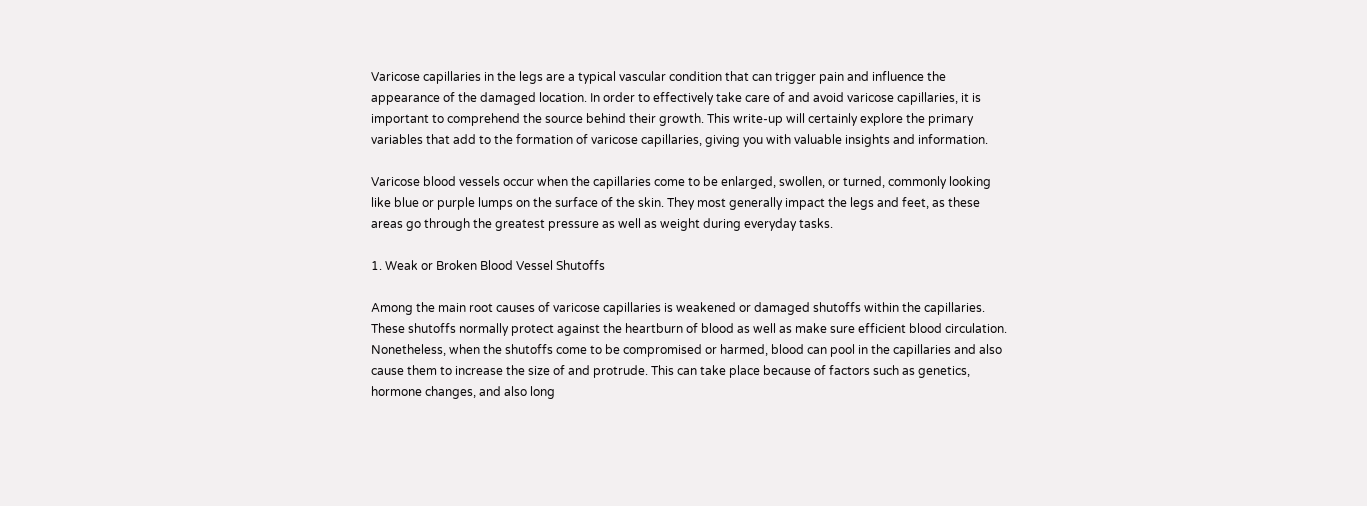Varicose capillaries in the legs are a typical vascular condition that can trigger pain and influence the appearance of the damaged location. In order to effectively take care of and avoid varicose capillaries, it is important to comprehend the source behind their growth. This write-up will certainly explore the primary variables that add to the formation of varicose capillaries, giving you with valuable insights and information.

Varicose blood vessels occur when the capillaries come to be enlarged, swollen, or turned, commonly looking like blue or purple lumps on the surface of the skin. They most generally impact the legs and feet, as these areas go through the greatest pressure as well as weight during everyday tasks.

1. Weak or Broken Blood Vessel Shutoffs

Among the main root causes of varicose capillaries is weakened or damaged shutoffs within the capillaries. These shutoffs normally protect against the heartburn of blood as well as make sure efficient blood circulation. Nonetheless, when the shutoffs come to be compromised or harmed, blood can pool in the capillaries and also cause them to increase the size of and protrude. This can take place because of factors such as genetics, hormone changes, and also long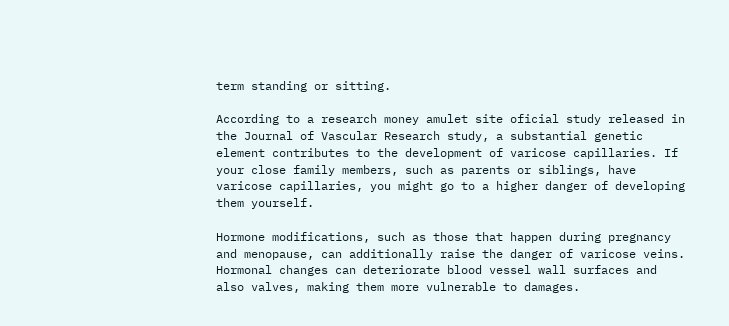term standing or sitting.

According to a research money amulet site oficial study released in the Journal of Vascular Research study, a substantial genetic element contributes to the development of varicose capillaries. If your close family members, such as parents or siblings, have varicose capillaries, you might go to a higher danger of developing them yourself.

Hormone modifications, such as those that happen during pregnancy and menopause, can additionally raise the danger of varicose veins. Hormonal changes can deteriorate blood vessel wall surfaces and also valves, making them more vulnerable to damages.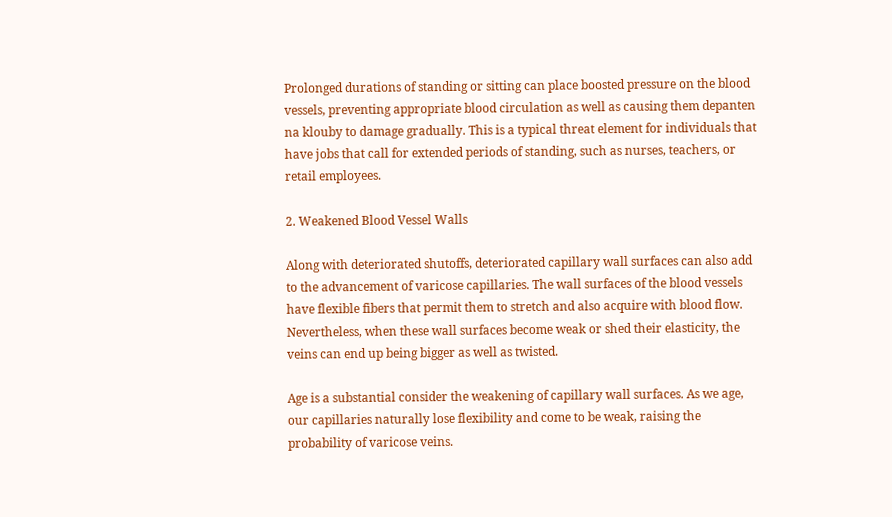Prolonged durations of standing or sitting can place boosted pressure on the blood vessels, preventing appropriate blood circulation as well as causing them depanten na klouby to damage gradually. This is a typical threat element for individuals that have jobs that call for extended periods of standing, such as nurses, teachers, or retail employees.

2. Weakened Blood Vessel Walls

Along with deteriorated shutoffs, deteriorated capillary wall surfaces can also add to the advancement of varicose capillaries. The wall surfaces of the blood vessels have flexible fibers that permit them to stretch and also acquire with blood flow. Nevertheless, when these wall surfaces become weak or shed their elasticity, the veins can end up being bigger as well as twisted.

Age is a substantial consider the weakening of capillary wall surfaces. As we age, our capillaries naturally lose flexibility and come to be weak, raising the probability of varicose veins.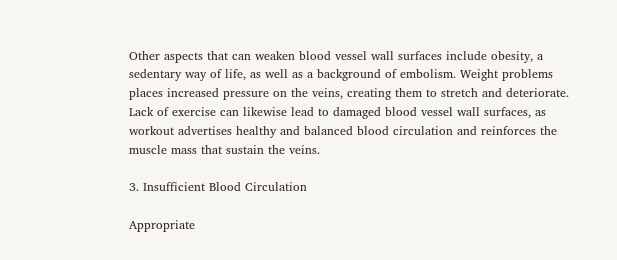Other aspects that can weaken blood vessel wall surfaces include obesity, a sedentary way of life, as well as a background of embolism. Weight problems places increased pressure on the veins, creating them to stretch and deteriorate. Lack of exercise can likewise lead to damaged blood vessel wall surfaces, as workout advertises healthy and balanced blood circulation and reinforces the muscle mass that sustain the veins.

3. Insufficient Blood Circulation

Appropriate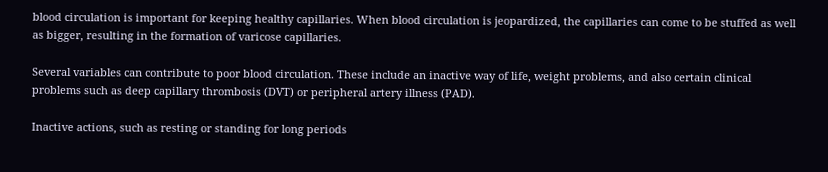blood circulation is important for keeping healthy capillaries. When blood circulation is jeopardized, the capillaries can come to be stuffed as well as bigger, resulting in the formation of varicose capillaries.

Several variables can contribute to poor blood circulation. These include an inactive way of life, weight problems, and also certain clinical problems such as deep capillary thrombosis (DVT) or peripheral artery illness (PAD).

Inactive actions, such as resting or standing for long periods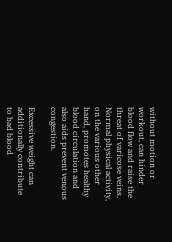without motion or workout, can hinder blood flow and raise the threat of varicose veins. Normal physical activity, on the various other hand, promotes healthy blood circulation and also aids prevent venous congestion.

Excessive weight can additionally contribute to bad blood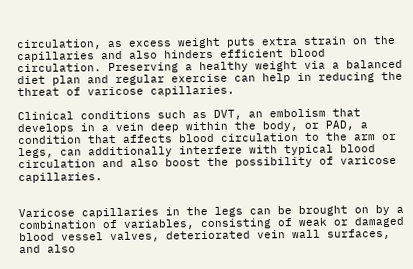circulation, as excess weight puts extra strain on the capillaries and also hinders efficient blood circulation. Preserving a healthy weight via a balanced diet plan and regular exercise can help in reducing the threat of varicose capillaries.

Clinical conditions such as DVT, an embolism that develops in a vein deep within the body, or PAD, a condition that affects blood circulation to the arm or legs, can additionally interfere with typical blood circulation and also boost the possibility of varicose capillaries.


Varicose capillaries in the legs can be brought on by a combination of variables, consisting of weak or damaged blood vessel valves, deteriorated vein wall surfaces, and also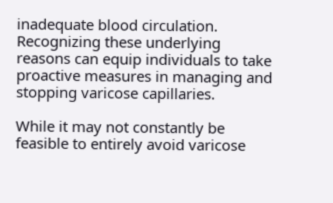inadequate blood circulation. Recognizing these underlying reasons can equip individuals to take proactive measures in managing and stopping varicose capillaries.

While it may not constantly be feasible to entirely avoid varicose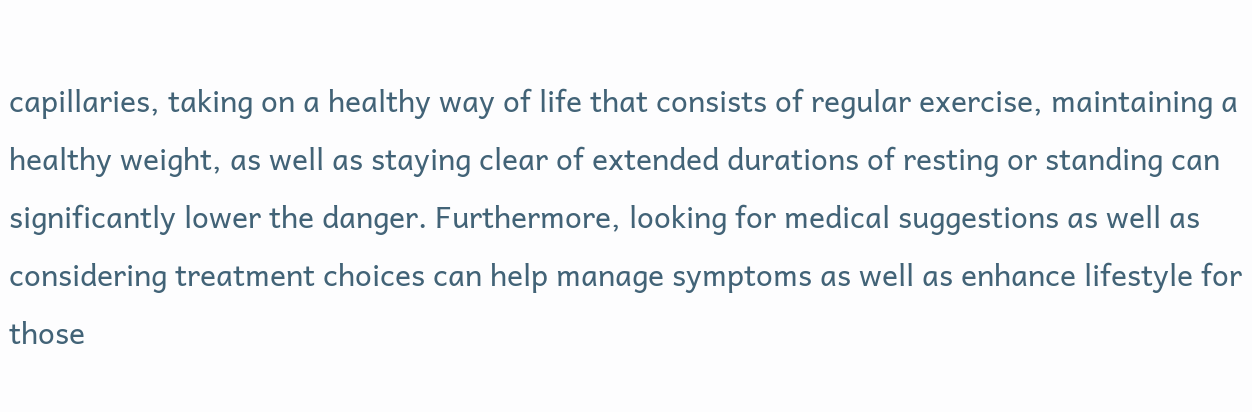capillaries, taking on a healthy way of life that consists of regular exercise, maintaining a healthy weight, as well as staying clear of extended durations of resting or standing can significantly lower the danger. Furthermore, looking for medical suggestions as well as considering treatment choices can help manage symptoms as well as enhance lifestyle for those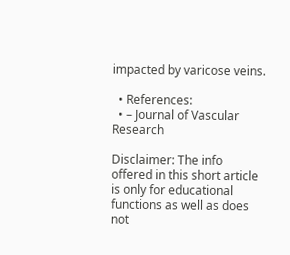impacted by varicose veins.

  • References:
  • – Journal of Vascular Research

Disclaimer: The info offered in this short article is only for educational functions as well as does not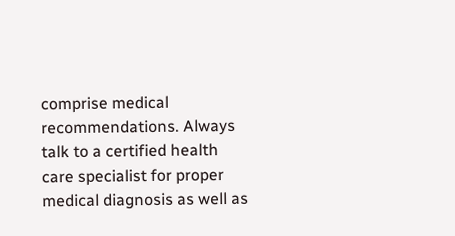comprise medical recommendations. Always talk to a certified health care specialist for proper medical diagnosis as well as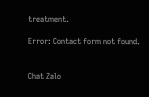treatment.

Error: Contact form not found.


Chat Zalo